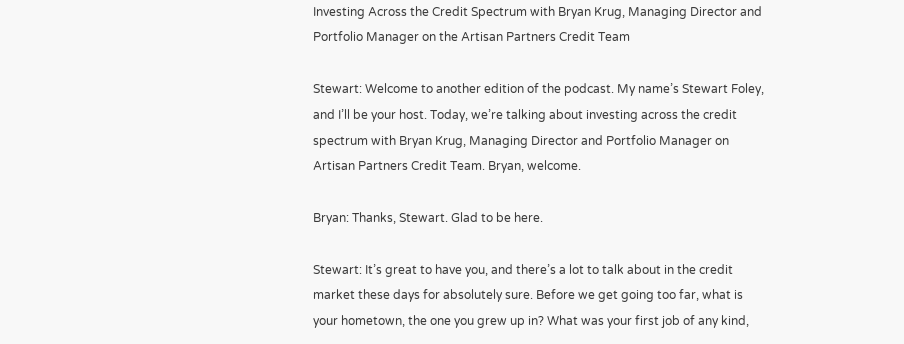Investing Across the Credit Spectrum with Bryan Krug, Managing Director and Portfolio Manager on the Artisan Partners Credit Team

Stewart: Welcome to another edition of the podcast. My name’s Stewart Foley, and I’ll be your host. Today, we’re talking about investing across the credit spectrum with Bryan Krug, Managing Director and Portfolio Manager on Artisan Partners Credit Team. Bryan, welcome.

Bryan: Thanks, Stewart. Glad to be here.

Stewart: It’s great to have you, and there’s a lot to talk about in the credit market these days for absolutely sure. Before we get going too far, what is your hometown, the one you grew up in? What was your first job of any kind,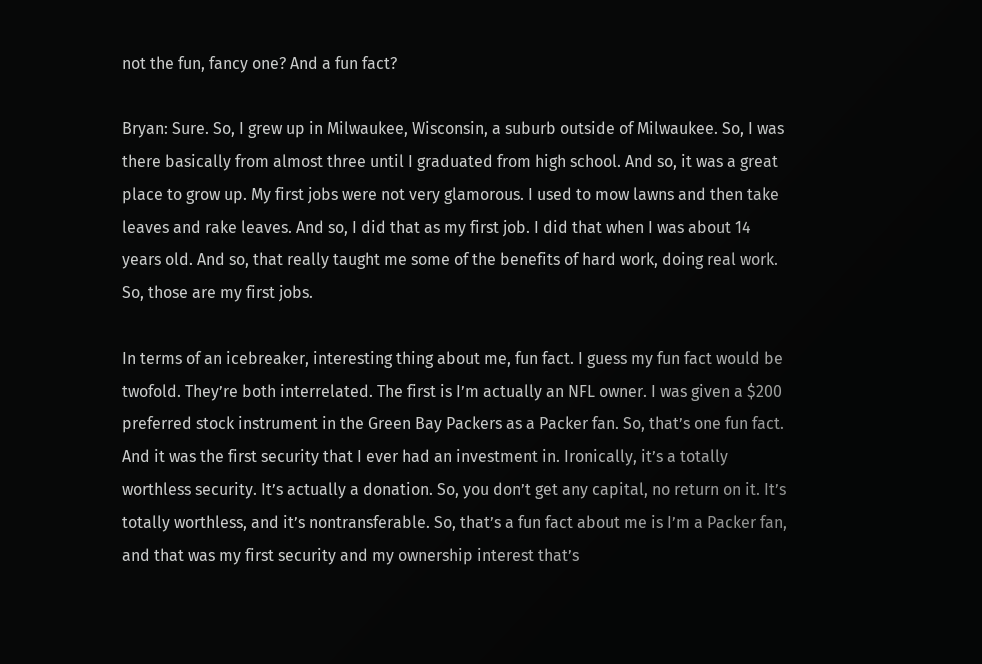not the fun, fancy one? And a fun fact?

Bryan: Sure. So, I grew up in Milwaukee, Wisconsin, a suburb outside of Milwaukee. So, I was there basically from almost three until I graduated from high school. And so, it was a great place to grow up. My first jobs were not very glamorous. I used to mow lawns and then take leaves and rake leaves. And so, I did that as my first job. I did that when I was about 14 years old. And so, that really taught me some of the benefits of hard work, doing real work. So, those are my first jobs.

In terms of an icebreaker, interesting thing about me, fun fact. I guess my fun fact would be twofold. They’re both interrelated. The first is I’m actually an NFL owner. I was given a $200 preferred stock instrument in the Green Bay Packers as a Packer fan. So, that’s one fun fact. And it was the first security that I ever had an investment in. Ironically, it’s a totally worthless security. It’s actually a donation. So, you don’t get any capital, no return on it. It’s totally worthless, and it’s nontransferable. So, that’s a fun fact about me is I’m a Packer fan, and that was my first security and my ownership interest that’s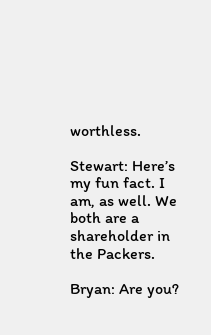worthless.

Stewart: Here’s my fun fact. I am, as well. We both are a shareholder in the Packers.

Bryan: Are you?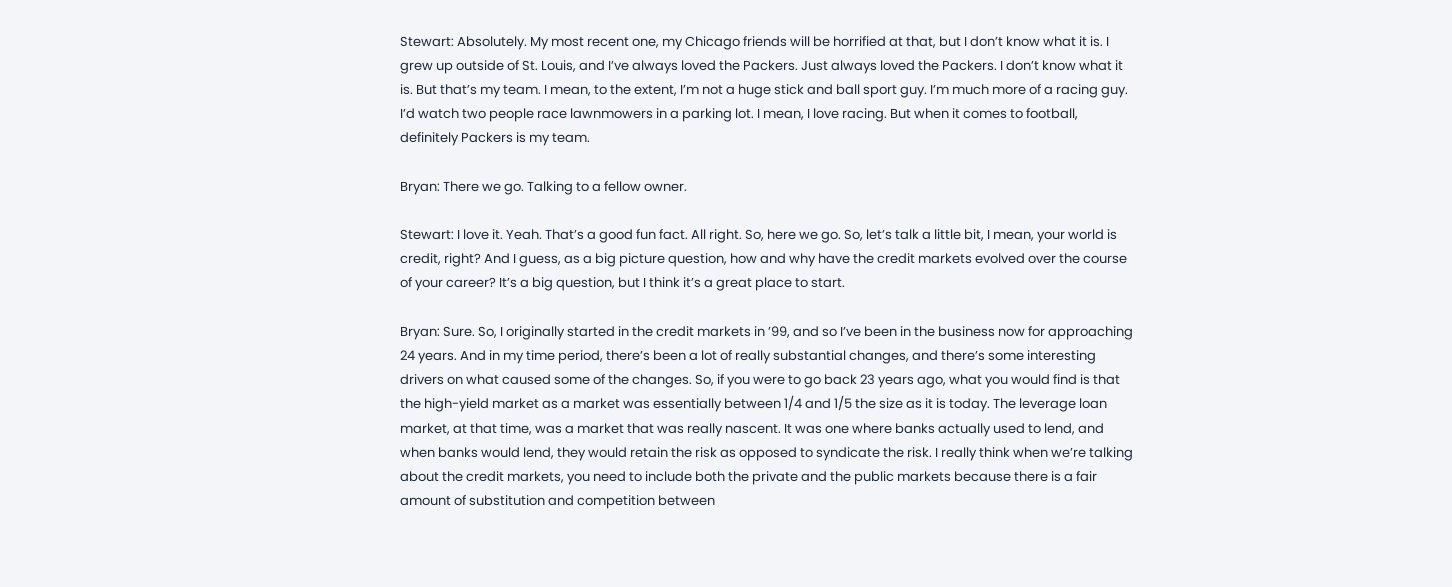Stewart: Absolutely. My most recent one, my Chicago friends will be horrified at that, but I don’t know what it is. I grew up outside of St. Louis, and I’ve always loved the Packers. Just always loved the Packers. I don’t know what it is. But that’s my team. I mean, to the extent, I’m not a huge stick and ball sport guy. I’m much more of a racing guy. I’d watch two people race lawnmowers in a parking lot. I mean, I love racing. But when it comes to football, definitely Packers is my team.

Bryan: There we go. Talking to a fellow owner.

Stewart: I love it. Yeah. That’s a good fun fact. All right. So, here we go. So, let’s talk a little bit, I mean, your world is credit, right? And I guess, as a big picture question, how and why have the credit markets evolved over the course of your career? It’s a big question, but I think it’s a great place to start.

Bryan: Sure. So, I originally started in the credit markets in ’99, and so I’ve been in the business now for approaching 24 years. And in my time period, there’s been a lot of really substantial changes, and there’s some interesting drivers on what caused some of the changes. So, if you were to go back 23 years ago, what you would find is that the high-yield market as a market was essentially between 1/4 and 1/5 the size as it is today. The leverage loan market, at that time, was a market that was really nascent. It was one where banks actually used to lend, and when banks would lend, they would retain the risk as opposed to syndicate the risk. I really think when we’re talking about the credit markets, you need to include both the private and the public markets because there is a fair amount of substitution and competition between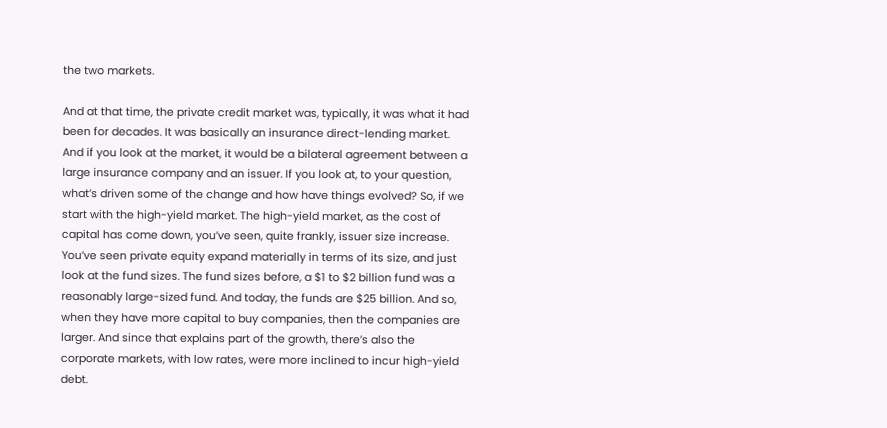the two markets.

And at that time, the private credit market was, typically, it was what it had been for decades. It was basically an insurance direct-lending market. And if you look at the market, it would be a bilateral agreement between a large insurance company and an issuer. If you look at, to your question, what’s driven some of the change and how have things evolved? So, if we start with the high-yield market. The high-yield market, as the cost of capital has come down, you’ve seen, quite frankly, issuer size increase. You’ve seen private equity expand materially in terms of its size, and just look at the fund sizes. The fund sizes before, a $1 to $2 billion fund was a reasonably large-sized fund. And today, the funds are $25 billion. And so, when they have more capital to buy companies, then the companies are larger. And since that explains part of the growth, there’s also the corporate markets, with low rates, were more inclined to incur high-yield debt.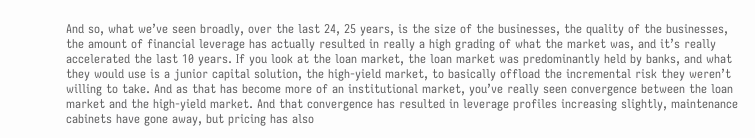And so, what we’ve seen broadly, over the last 24, 25 years, is the size of the businesses, the quality of the businesses, the amount of financial leverage has actually resulted in really a high grading of what the market was, and it’s really accelerated the last 10 years. If you look at the loan market, the loan market was predominantly held by banks, and what they would use is a junior capital solution, the high-yield market, to basically offload the incremental risk they weren’t willing to take. And as that has become more of an institutional market, you’ve really seen convergence between the loan market and the high-yield market. And that convergence has resulted in leverage profiles increasing slightly, maintenance cabinets have gone away, but pricing has also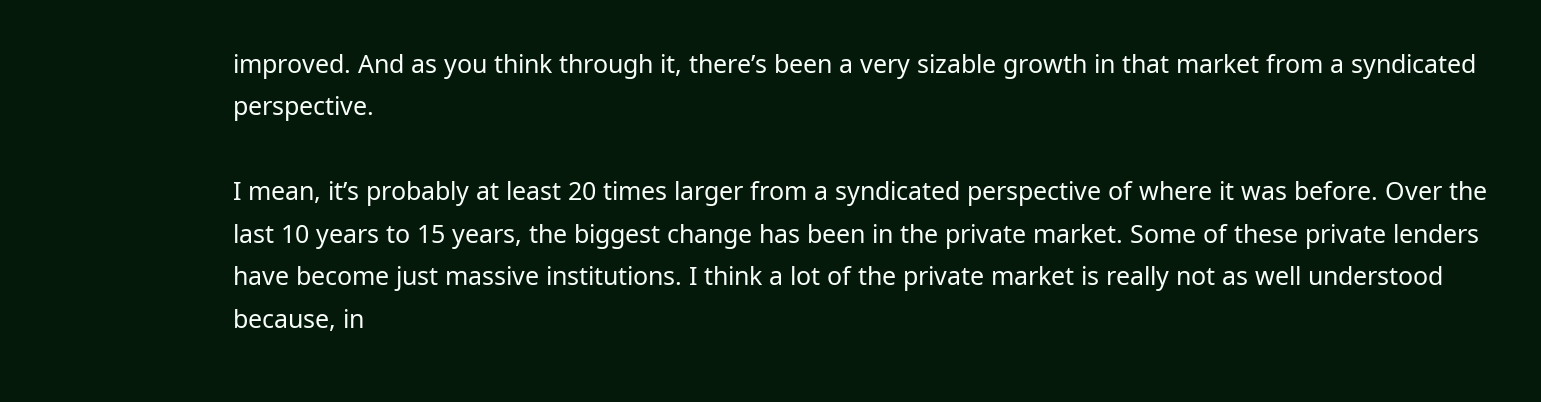improved. And as you think through it, there’s been a very sizable growth in that market from a syndicated perspective.

I mean, it’s probably at least 20 times larger from a syndicated perspective of where it was before. Over the last 10 years to 15 years, the biggest change has been in the private market. Some of these private lenders have become just massive institutions. I think a lot of the private market is really not as well understood because, in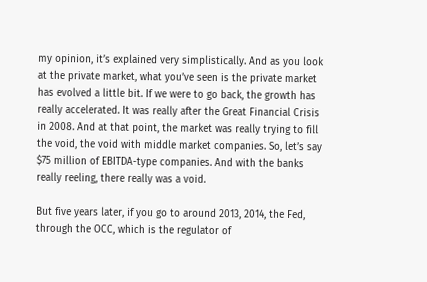my opinion, it’s explained very simplistically. And as you look at the private market, what you’ve seen is the private market has evolved a little bit. If we were to go back, the growth has really accelerated. It was really after the Great Financial Crisis in 2008. And at that point, the market was really trying to fill the void, the void with middle market companies. So, let’s say $75 million of EBITDA-type companies. And with the banks really reeling, there really was a void.

But five years later, if you go to around 2013, 2014, the Fed, through the OCC, which is the regulator of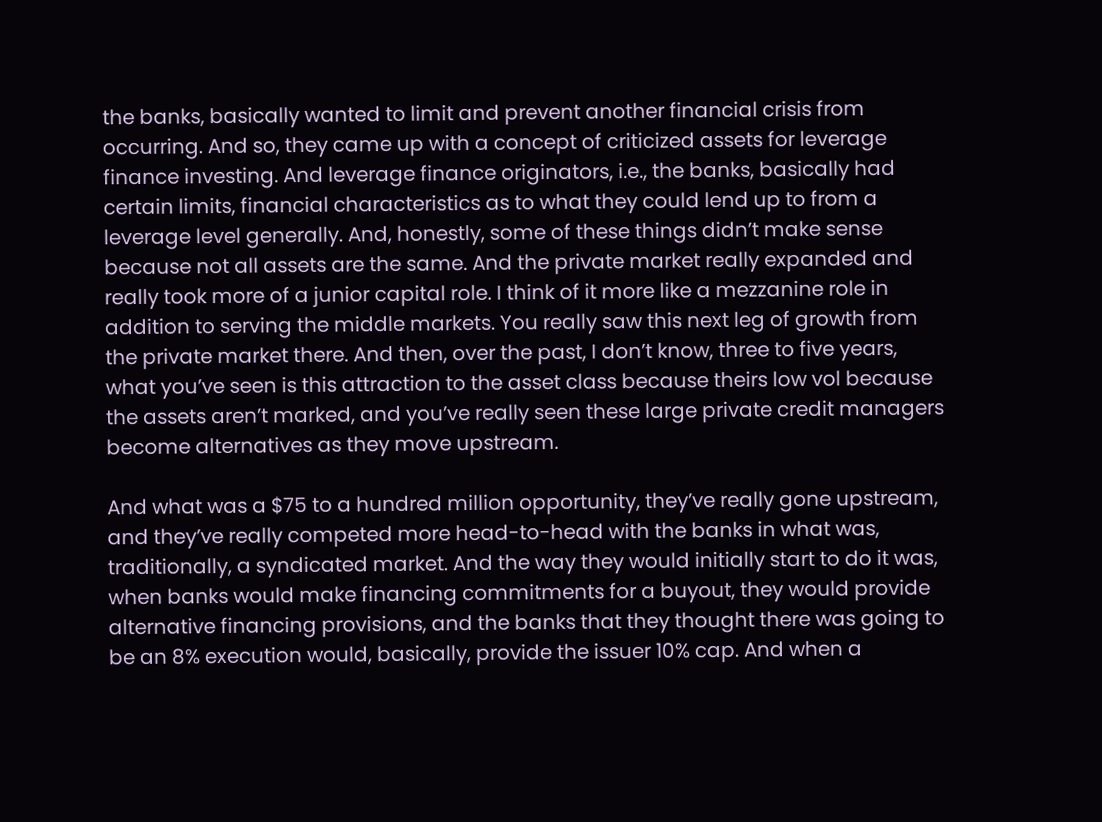the banks, basically wanted to limit and prevent another financial crisis from occurring. And so, they came up with a concept of criticized assets for leverage finance investing. And leverage finance originators, i.e., the banks, basically had certain limits, financial characteristics as to what they could lend up to from a leverage level generally. And, honestly, some of these things didn’t make sense because not all assets are the same. And the private market really expanded and really took more of a junior capital role. I think of it more like a mezzanine role in addition to serving the middle markets. You really saw this next leg of growth from the private market there. And then, over the past, I don’t know, three to five years, what you’ve seen is this attraction to the asset class because theirs low vol because the assets aren’t marked, and you’ve really seen these large private credit managers become alternatives as they move upstream.

And what was a $75 to a hundred million opportunity, they’ve really gone upstream, and they’ve really competed more head-to-head with the banks in what was, traditionally, a syndicated market. And the way they would initially start to do it was, when banks would make financing commitments for a buyout, they would provide alternative financing provisions, and the banks that they thought there was going to be an 8% execution would, basically, provide the issuer 10% cap. And when a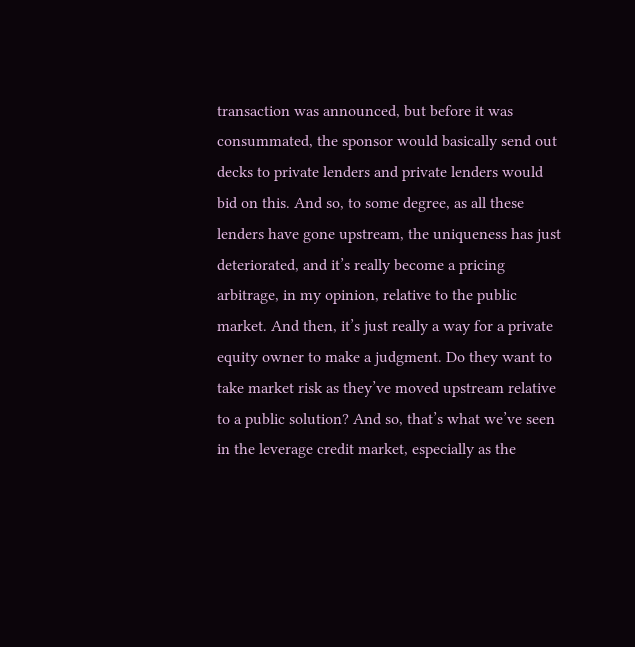transaction was announced, but before it was consummated, the sponsor would basically send out decks to private lenders and private lenders would bid on this. And so, to some degree, as all these lenders have gone upstream, the uniqueness has just deteriorated, and it’s really become a pricing arbitrage, in my opinion, relative to the public market. And then, it’s just really a way for a private equity owner to make a judgment. Do they want to take market risk as they’ve moved upstream relative to a public solution? And so, that’s what we’ve seen in the leverage credit market, especially as the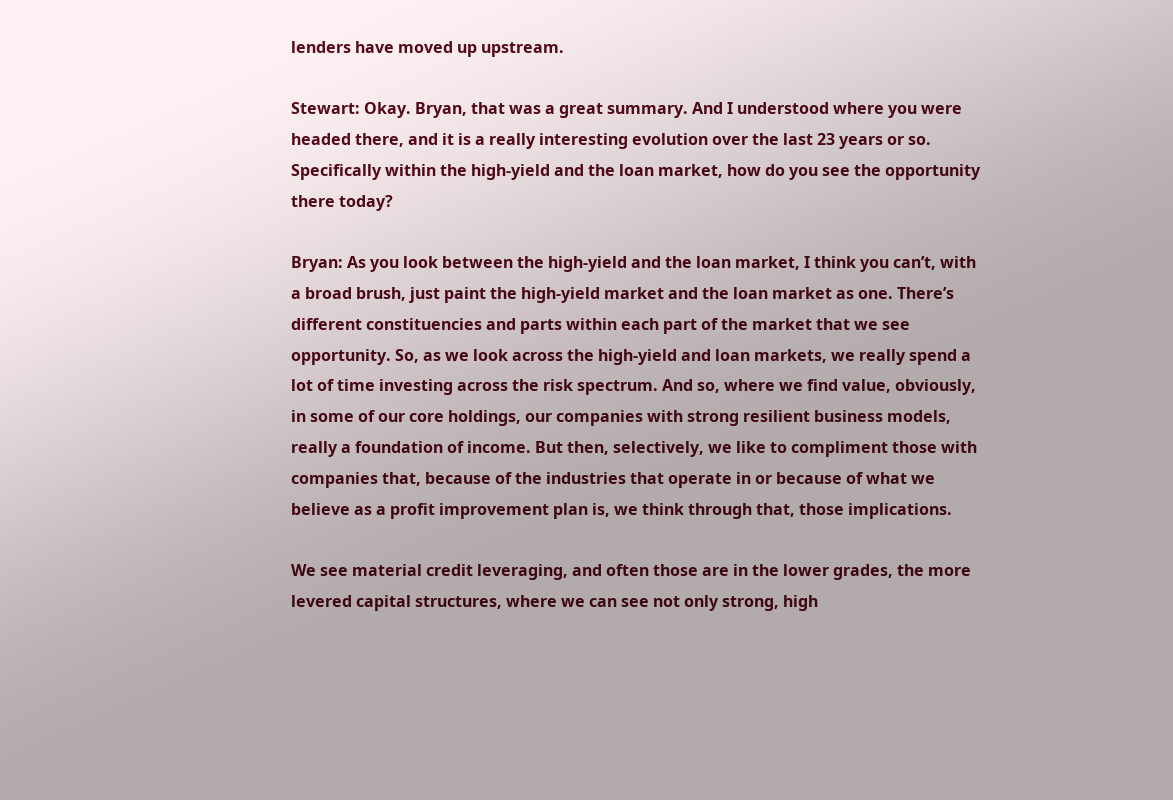lenders have moved up upstream.

Stewart: Okay. Bryan, that was a great summary. And I understood where you were headed there, and it is a really interesting evolution over the last 23 years or so. Specifically within the high-yield and the loan market, how do you see the opportunity there today?

Bryan: As you look between the high-yield and the loan market, I think you can’t, with a broad brush, just paint the high-yield market and the loan market as one. There’s different constituencies and parts within each part of the market that we see opportunity. So, as we look across the high-yield and loan markets, we really spend a lot of time investing across the risk spectrum. And so, where we find value, obviously, in some of our core holdings, our companies with strong resilient business models, really a foundation of income. But then, selectively, we like to compliment those with companies that, because of the industries that operate in or because of what we believe as a profit improvement plan is, we think through that, those implications.

We see material credit leveraging, and often those are in the lower grades, the more levered capital structures, where we can see not only strong, high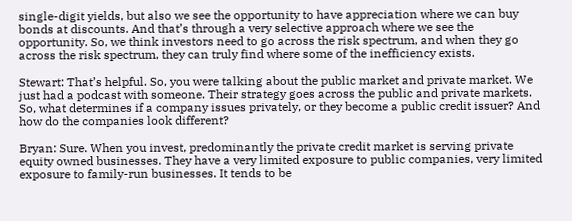single-digit yields, but also we see the opportunity to have appreciation where we can buy bonds at discounts. And that’s through a very selective approach where we see the opportunity. So, we think investors need to go across the risk spectrum, and when they go across the risk spectrum, they can truly find where some of the inefficiency exists.

Stewart: That’s helpful. So, you were talking about the public market and private market. We just had a podcast with someone. Their strategy goes across the public and private markets. So, what determines if a company issues privately, or they become a public credit issuer? And how do the companies look different?

Bryan: Sure. When you invest, predominantly the private credit market is serving private equity owned businesses. They have a very limited exposure to public companies, very limited exposure to family-run businesses. It tends to be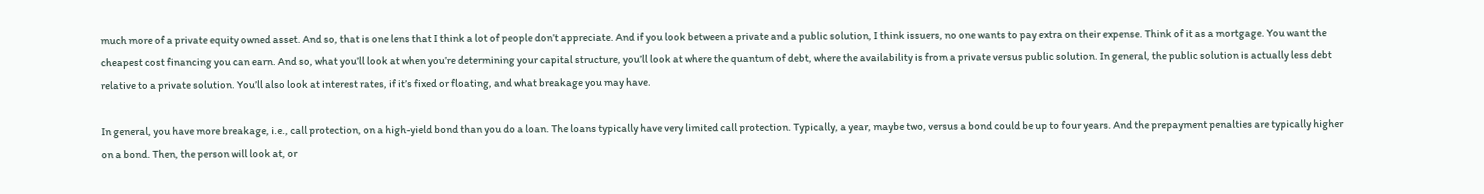much more of a private equity owned asset. And so, that is one lens that I think a lot of people don’t appreciate. And if you look between a private and a public solution, I think issuers, no one wants to pay extra on their expense. Think of it as a mortgage. You want the cheapest cost financing you can earn. And so, what you’ll look at when you’re determining your capital structure, you’ll look at where the quantum of debt, where the availability is from a private versus public solution. In general, the public solution is actually less debt relative to a private solution. You’ll also look at interest rates, if it’s fixed or floating, and what breakage you may have.

In general, you have more breakage, i.e., call protection, on a high-yield bond than you do a loan. The loans typically have very limited call protection. Typically, a year, maybe two, versus a bond could be up to four years. And the prepayment penalties are typically higher on a bond. Then, the person will look at, or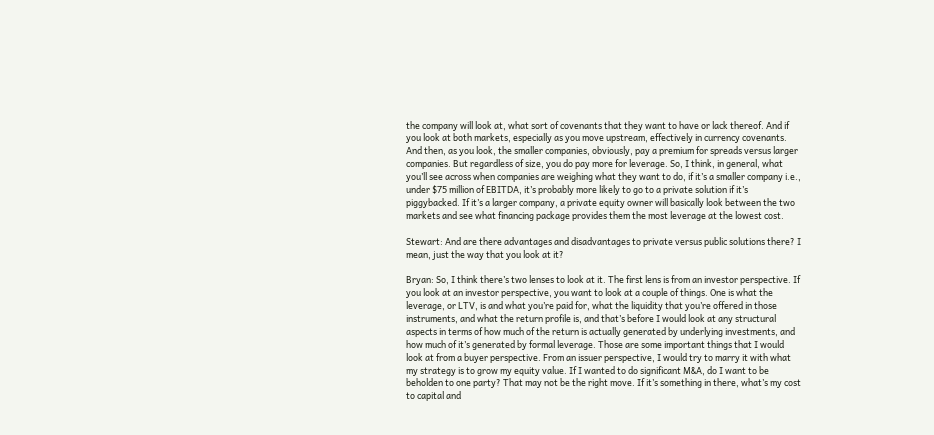the company will look at, what sort of covenants that they want to have or lack thereof. And if you look at both markets, especially as you move upstream, effectively in currency covenants. And then, as you look, the smaller companies, obviously, pay a premium for spreads versus larger companies. But regardless of size, you do pay more for leverage. So, I think, in general, what you’ll see across when companies are weighing what they want to do, if it’s a smaller company i.e., under $75 million of EBITDA, it’s probably more likely to go to a private solution if it’s piggybacked. If it’s a larger company, a private equity owner will basically look between the two markets and see what financing package provides them the most leverage at the lowest cost.

Stewart: And are there advantages and disadvantages to private versus public solutions there? I mean, just the way that you look at it?

Bryan: So, I think there’s two lenses to look at it. The first lens is from an investor perspective. If you look at an investor perspective, you want to look at a couple of things. One is what the leverage, or LTV, is and what you’re paid for, what the liquidity that you’re offered in those instruments, and what the return profile is, and that’s before I would look at any structural aspects in terms of how much of the return is actually generated by underlying investments, and how much of it’s generated by formal leverage. Those are some important things that I would look at from a buyer perspective. From an issuer perspective, I would try to marry it with what my strategy is to grow my equity value. If I wanted to do significant M&A, do I want to be beholden to one party? That may not be the right move. If it’s something in there, what’s my cost to capital and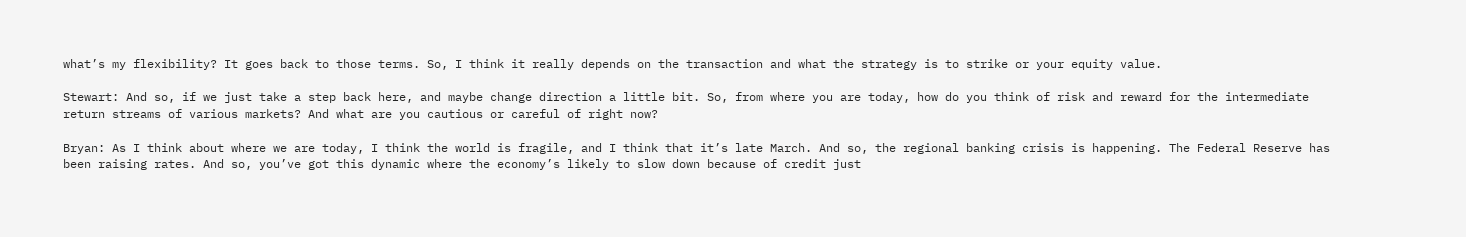what’s my flexibility? It goes back to those terms. So, I think it really depends on the transaction and what the strategy is to strike or your equity value.

Stewart: And so, if we just take a step back here, and maybe change direction a little bit. So, from where you are today, how do you think of risk and reward for the intermediate return streams of various markets? And what are you cautious or careful of right now?

Bryan: As I think about where we are today, I think the world is fragile, and I think that it’s late March. And so, the regional banking crisis is happening. The Federal Reserve has been raising rates. And so, you’ve got this dynamic where the economy’s likely to slow down because of credit just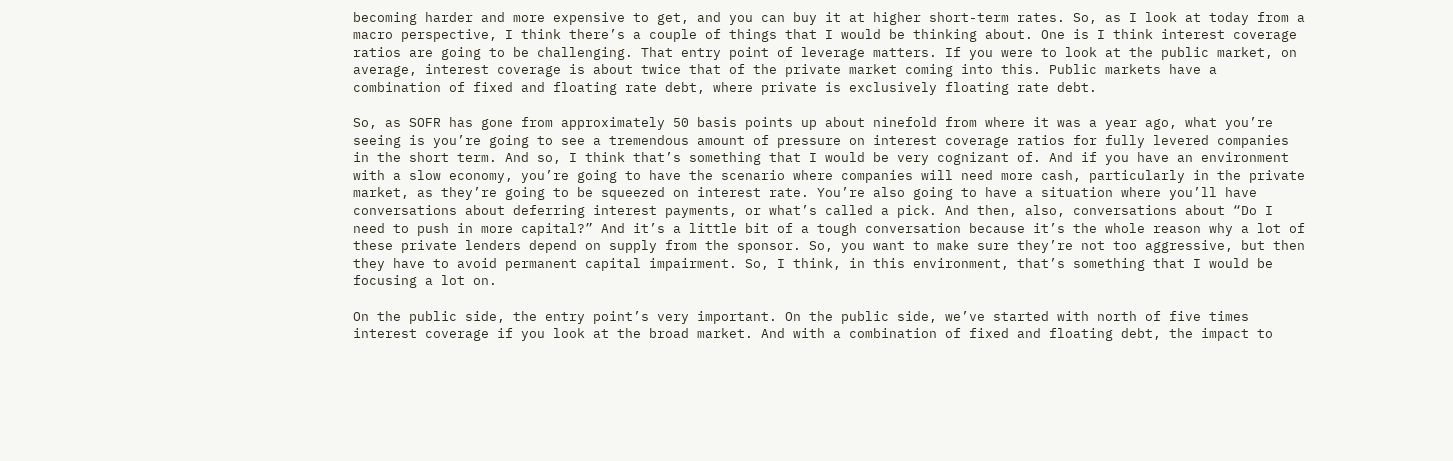becoming harder and more expensive to get, and you can buy it at higher short-term rates. So, as I look at today from a macro perspective, I think there’s a couple of things that I would be thinking about. One is I think interest coverage ratios are going to be challenging. That entry point of leverage matters. If you were to look at the public market, on average, interest coverage is about twice that of the private market coming into this. Public markets have a combination of fixed and floating rate debt, where private is exclusively floating rate debt.

So, as SOFR has gone from approximately 50 basis points up about ninefold from where it was a year ago, what you’re seeing is you’re going to see a tremendous amount of pressure on interest coverage ratios for fully levered companies in the short term. And so, I think that’s something that I would be very cognizant of. And if you have an environment with a slow economy, you’re going to have the scenario where companies will need more cash, particularly in the private market, as they’re going to be squeezed on interest rate. You’re also going to have a situation where you’ll have conversations about deferring interest payments, or what’s called a pick. And then, also, conversations about “Do I need to push in more capital?” And it’s a little bit of a tough conversation because it’s the whole reason why a lot of these private lenders depend on supply from the sponsor. So, you want to make sure they’re not too aggressive, but then they have to avoid permanent capital impairment. So, I think, in this environment, that’s something that I would be focusing a lot on.

On the public side, the entry point’s very important. On the public side, we’ve started with north of five times interest coverage if you look at the broad market. And with a combination of fixed and floating debt, the impact to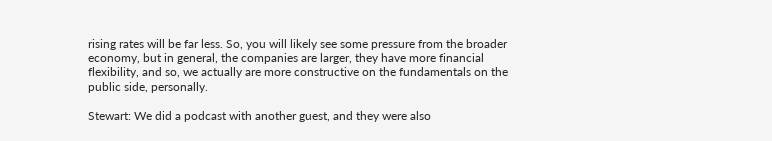rising rates will be far less. So, you will likely see some pressure from the broader economy, but in general, the companies are larger, they have more financial flexibility, and so, we actually are more constructive on the fundamentals on the public side, personally.

Stewart: We did a podcast with another guest, and they were also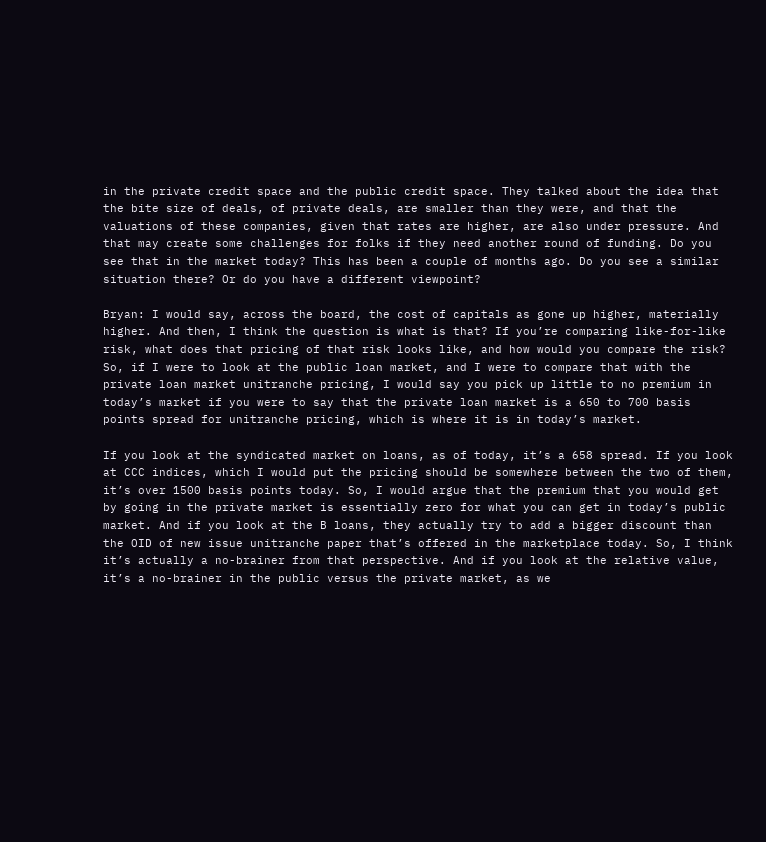in the private credit space and the public credit space. They talked about the idea that the bite size of deals, of private deals, are smaller than they were, and that the valuations of these companies, given that rates are higher, are also under pressure. And that may create some challenges for folks if they need another round of funding. Do you see that in the market today? This has been a couple of months ago. Do you see a similar situation there? Or do you have a different viewpoint?

Bryan: I would say, across the board, the cost of capitals as gone up higher, materially higher. And then, I think the question is what is that? If you’re comparing like-for-like risk, what does that pricing of that risk looks like, and how would you compare the risk? So, if I were to look at the public loan market, and I were to compare that with the private loan market unitranche pricing, I would say you pick up little to no premium in today’s market if you were to say that the private loan market is a 650 to 700 basis points spread for unitranche pricing, which is where it is in today’s market.

If you look at the syndicated market on loans, as of today, it’s a 658 spread. If you look at CCC indices, which I would put the pricing should be somewhere between the two of them, it’s over 1500 basis points today. So, I would argue that the premium that you would get by going in the private market is essentially zero for what you can get in today’s public market. And if you look at the B loans, they actually try to add a bigger discount than the OID of new issue unitranche paper that’s offered in the marketplace today. So, I think it’s actually a no-brainer from that perspective. And if you look at the relative value, it’s a no-brainer in the public versus the private market, as we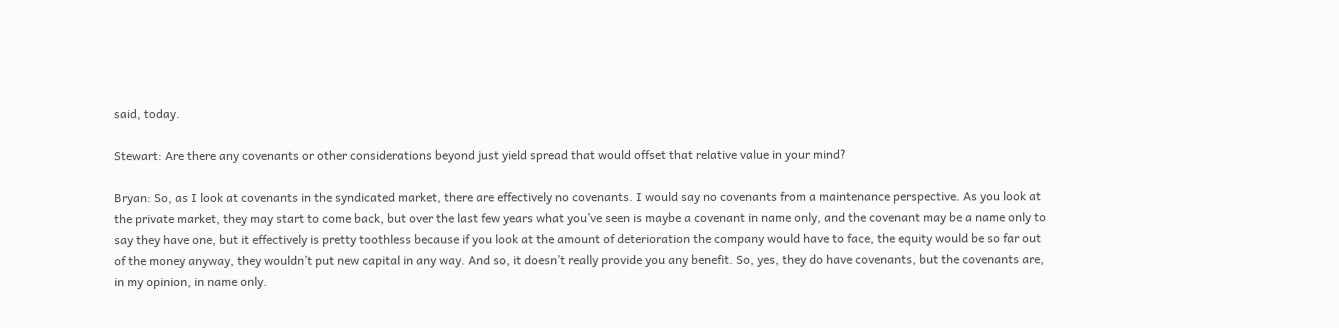said, today.

Stewart: Are there any covenants or other considerations beyond just yield spread that would offset that relative value in your mind?

Bryan: So, as I look at covenants in the syndicated market, there are effectively no covenants. I would say no covenants from a maintenance perspective. As you look at the private market, they may start to come back, but over the last few years what you’ve seen is maybe a covenant in name only, and the covenant may be a name only to say they have one, but it effectively is pretty toothless because if you look at the amount of deterioration the company would have to face, the equity would be so far out of the money anyway, they wouldn’t put new capital in any way. And so, it doesn’t really provide you any benefit. So, yes, they do have covenants, but the covenants are, in my opinion, in name only.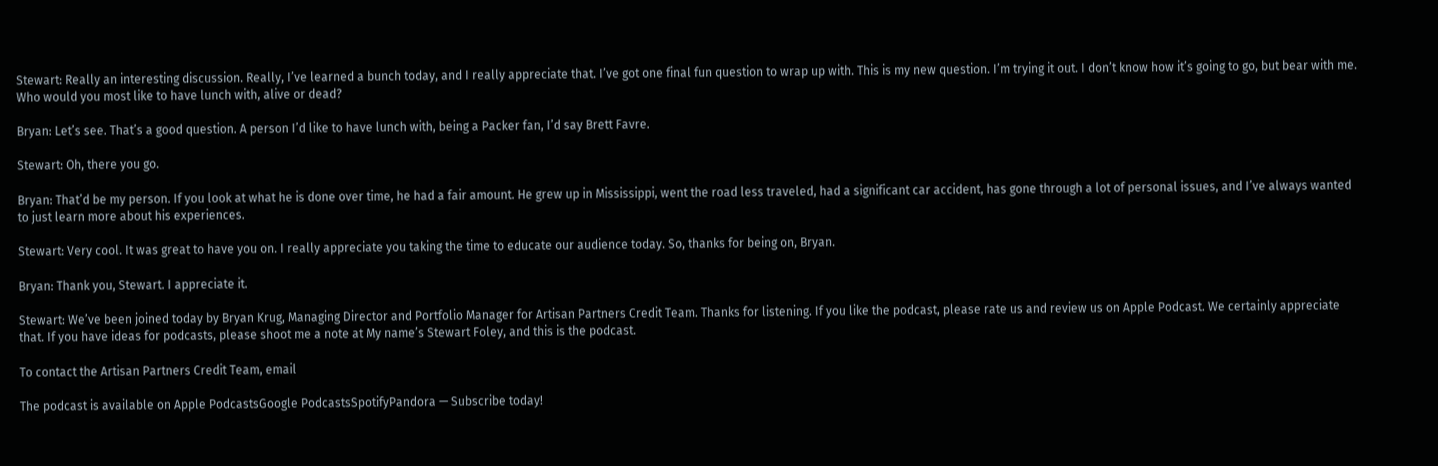Stewart: Really an interesting discussion. Really, I’ve learned a bunch today, and I really appreciate that. I’ve got one final fun question to wrap up with. This is my new question. I’m trying it out. I don’t know how it’s going to go, but bear with me. Who would you most like to have lunch with, alive or dead?

Bryan: Let’s see. That’s a good question. A person I’d like to have lunch with, being a Packer fan, I’d say Brett Favre.

Stewart: Oh, there you go.

Bryan: That’d be my person. If you look at what he is done over time, he had a fair amount. He grew up in Mississippi, went the road less traveled, had a significant car accident, has gone through a lot of personal issues, and I’ve always wanted to just learn more about his experiences.

Stewart: Very cool. It was great to have you on. I really appreciate you taking the time to educate our audience today. So, thanks for being on, Bryan.

Bryan: Thank you, Stewart. I appreciate it.

Stewart: We’ve been joined today by Bryan Krug, Managing Director and Portfolio Manager for Artisan Partners Credit Team. Thanks for listening. If you like the podcast, please rate us and review us on Apple Podcast. We certainly appreciate that. If you have ideas for podcasts, please shoot me a note at My name’s Stewart Foley, and this is the podcast.

To contact the Artisan Partners Credit Team, email

The podcast is available on Apple PodcastsGoogle PodcastsSpotifyPandora — Subscribe today!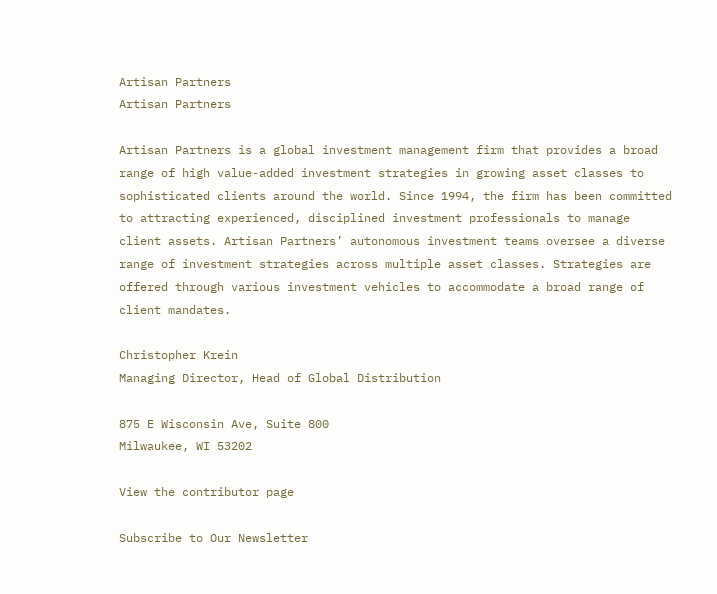Artisan Partners
Artisan Partners

Artisan Partners is a global investment management firm that provides a broad range of high value-added investment strategies in growing asset classes to sophisticated clients around the world. Since 1994, the firm has been committed to attracting experienced, disciplined investment professionals to manage client assets. Artisan Partners’ autonomous investment teams oversee a diverse range of investment strategies across multiple asset classes. Strategies are offered through various investment vehicles to accommodate a broad range of client mandates.

Christopher Krein
Managing Director, Head of Global Distribution

875 E Wisconsin Ave, Suite 800
Milwaukee, WI 53202

View the contributor page

Subscribe to Our Newsletter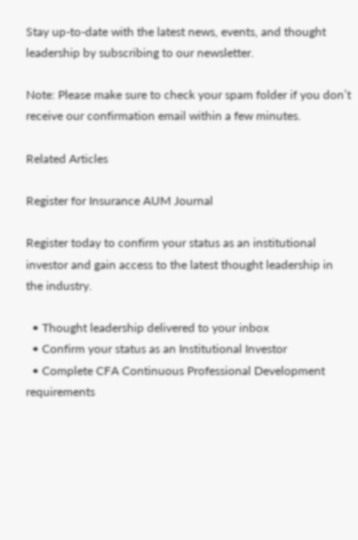Stay up-to-date with the latest news, events, and thought leadership by subscribing to our newsletter.

Note: Please make sure to check your spam folder if you don’t receive our confirmation email within a few minutes.

Related Articles

Register for Insurance AUM Journal

Register today to confirm your status as an institutional investor and gain access to the latest thought leadership in the industry.

  • Thought leadership delivered to your inbox
  • Confirm your status as an Institutional Investor
  • Complete CFA Continuous Professional Development requirements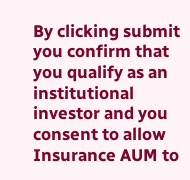By clicking submit you confirm that you qualify as an institutional investor and you consent to allow Insurance AUM to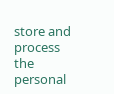store and process the personal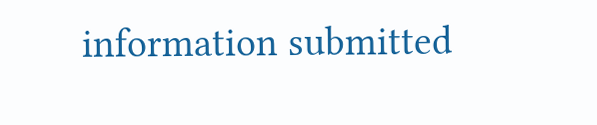information submitted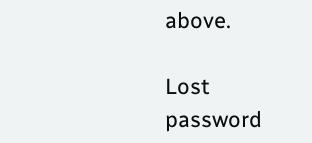above.

Lost password